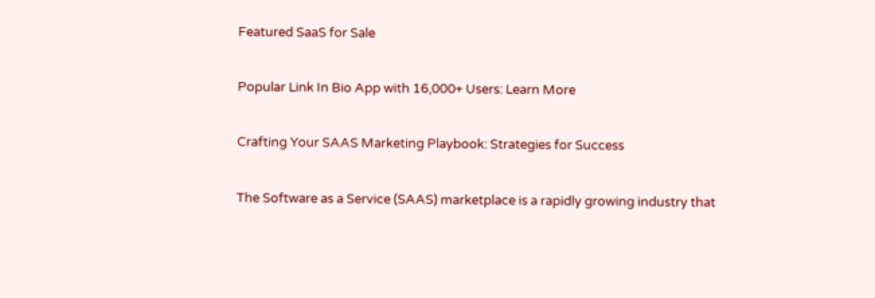Featured SaaS for Sale

Popular Link In Bio App with 16,000+ Users: Learn More

Crafting Your SAAS Marketing Playbook: Strategies for Success

The Software as a Service (SAAS) marketplace is a rapidly growing industry that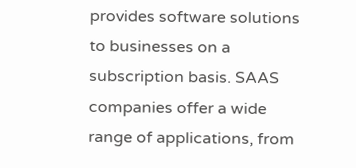provides software solutions to businesses on a subscription basis. SAAS companies offer a wide range of applications, from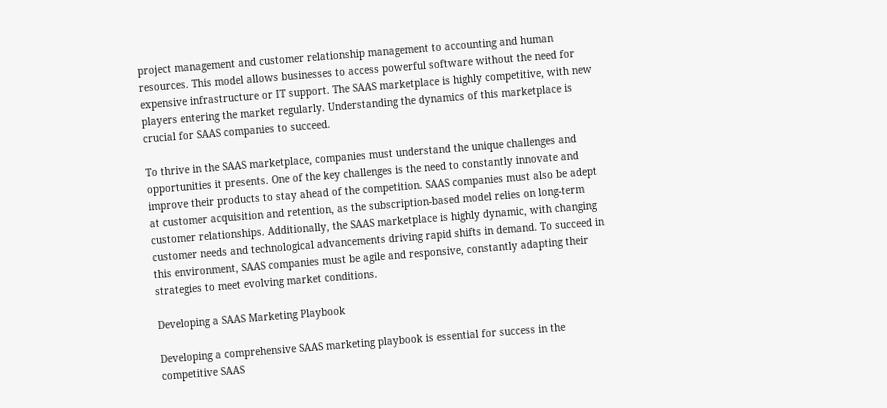project management and customer relationship management to accounting and human resources. This model allows businesses to access powerful software without the need for expensive infrastructure or IT support. The SAAS marketplace is highly competitive, with new players entering the market regularly. Understanding the dynamics of this marketplace is crucial for SAAS companies to succeed.

To thrive in the SAAS marketplace, companies must understand the unique challenges and opportunities it presents. One of the key challenges is the need to constantly innovate and improve their products to stay ahead of the competition. SAAS companies must also be adept at customer acquisition and retention, as the subscription-based model relies on long-term customer relationships. Additionally, the SAAS marketplace is highly dynamic, with changing customer needs and technological advancements driving rapid shifts in demand. To succeed in this environment, SAAS companies must be agile and responsive, constantly adapting their strategies to meet evolving market conditions.

Developing a SAAS Marketing Playbook

Developing a comprehensive SAAS marketing playbook is essential for success in the competitive SAAS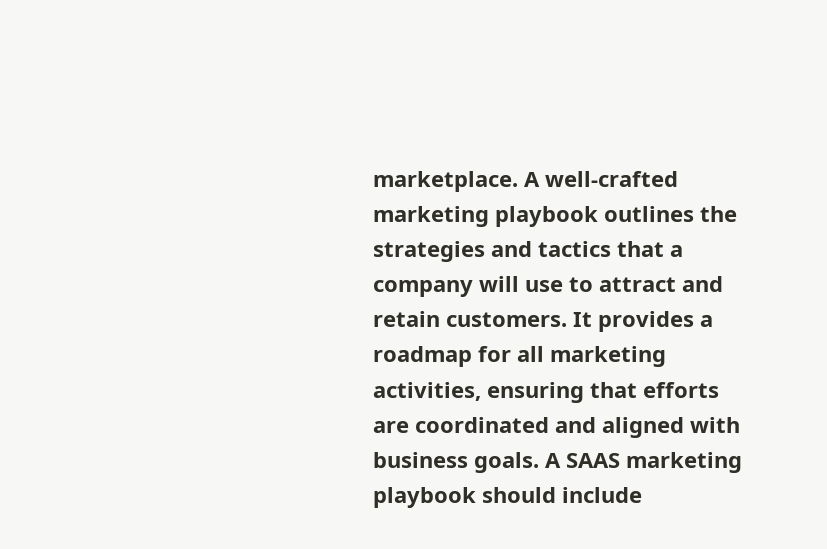marketplace. A well-crafted marketing playbook outlines the strategies and tactics that a company will use to attract and retain customers. It provides a roadmap for all marketing activities, ensuring that efforts are coordinated and aligned with business goals. A SAAS marketing playbook should include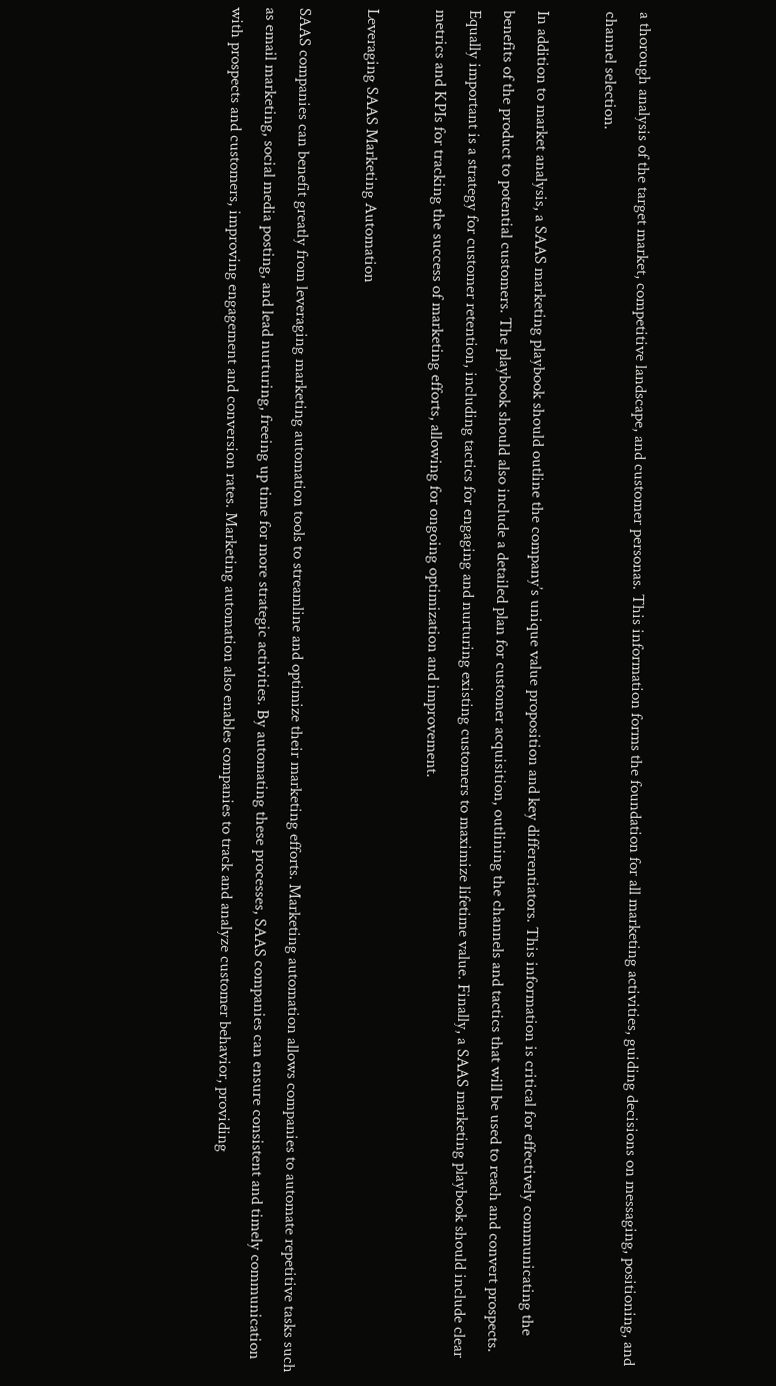a thorough analysis of the target market, competitive landscape, and customer personas. This information forms the foundation for all marketing activities, guiding decisions on messaging, positioning, and channel selection.

In addition to market analysis, a SAAS marketing playbook should outline the company’s unique value proposition and key differentiators. This information is critical for effectively communicating the benefits of the product to potential customers. The playbook should also include a detailed plan for customer acquisition, outlining the channels and tactics that will be used to reach and convert prospects. Equally important is a strategy for customer retention, including tactics for engaging and nurturing existing customers to maximize lifetime value. Finally, a SAAS marketing playbook should include clear metrics and KPIs for tracking the success of marketing efforts, allowing for ongoing optimization and improvement.

Leveraging SAAS Marketing Automation

SAAS companies can benefit greatly from leveraging marketing automation tools to streamline and optimize their marketing efforts. Marketing automation allows companies to automate repetitive tasks such as email marketing, social media posting, and lead nurturing, freeing up time for more strategic activities. By automating these processes, SAAS companies can ensure consistent and timely communication with prospects and customers, improving engagement and conversion rates. Marketing automation also enables companies to track and analyze customer behavior, providing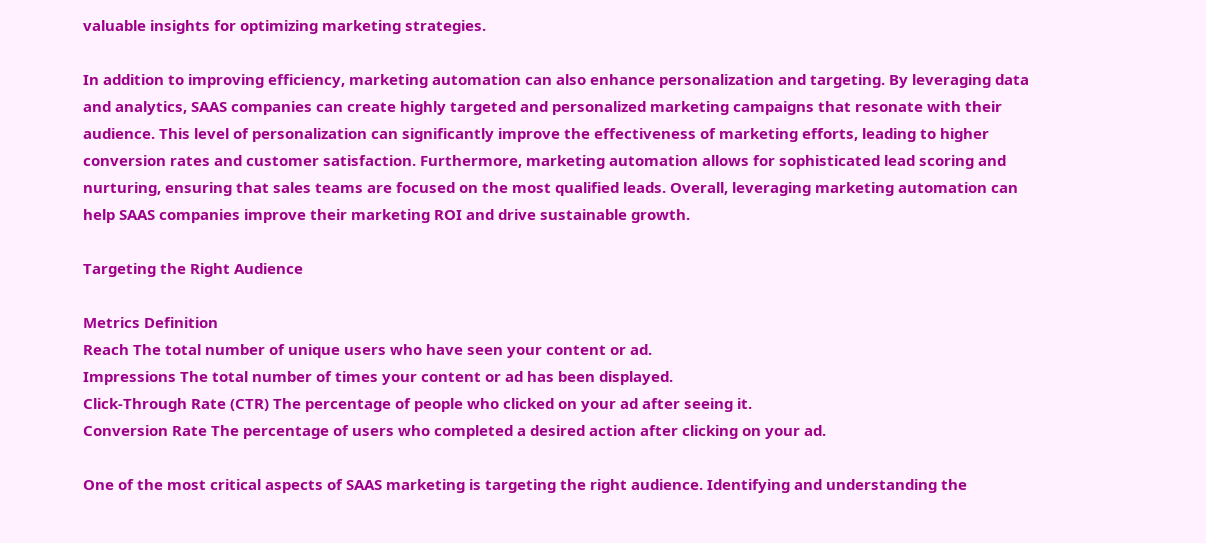valuable insights for optimizing marketing strategies.

In addition to improving efficiency, marketing automation can also enhance personalization and targeting. By leveraging data and analytics, SAAS companies can create highly targeted and personalized marketing campaigns that resonate with their audience. This level of personalization can significantly improve the effectiveness of marketing efforts, leading to higher conversion rates and customer satisfaction. Furthermore, marketing automation allows for sophisticated lead scoring and nurturing, ensuring that sales teams are focused on the most qualified leads. Overall, leveraging marketing automation can help SAAS companies improve their marketing ROI and drive sustainable growth.

Targeting the Right Audience

Metrics Definition
Reach The total number of unique users who have seen your content or ad.
Impressions The total number of times your content or ad has been displayed.
Click-Through Rate (CTR) The percentage of people who clicked on your ad after seeing it.
Conversion Rate The percentage of users who completed a desired action after clicking on your ad.

One of the most critical aspects of SAAS marketing is targeting the right audience. Identifying and understanding the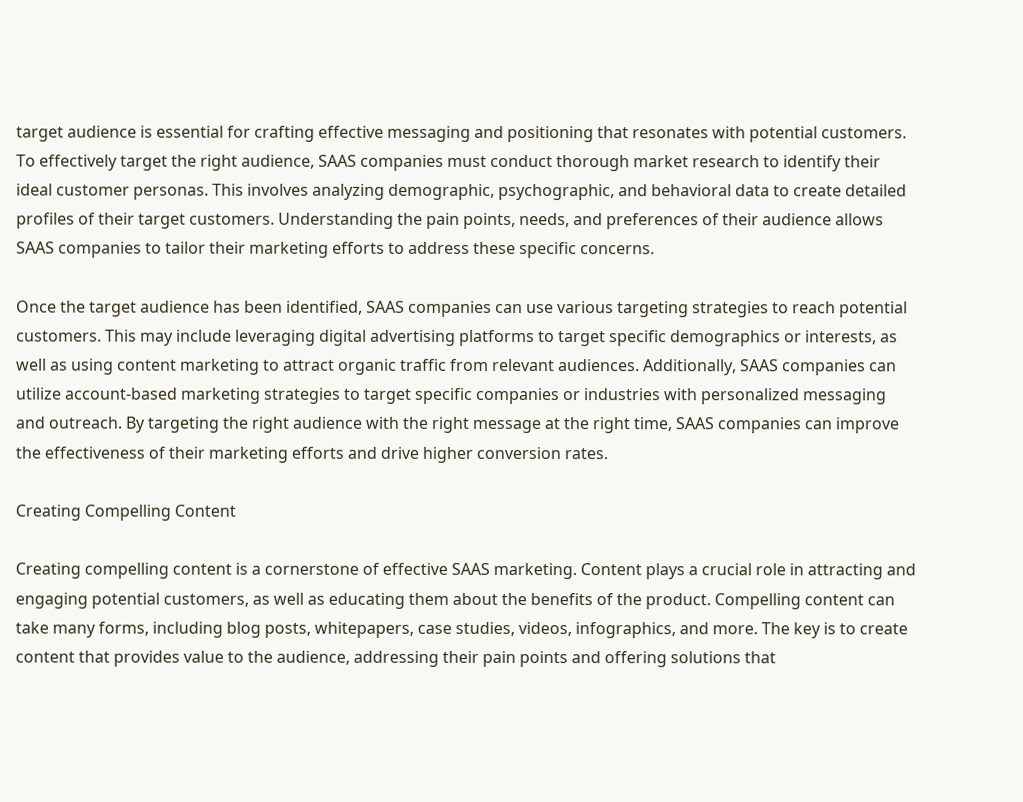target audience is essential for crafting effective messaging and positioning that resonates with potential customers. To effectively target the right audience, SAAS companies must conduct thorough market research to identify their ideal customer personas. This involves analyzing demographic, psychographic, and behavioral data to create detailed profiles of their target customers. Understanding the pain points, needs, and preferences of their audience allows SAAS companies to tailor their marketing efforts to address these specific concerns.

Once the target audience has been identified, SAAS companies can use various targeting strategies to reach potential customers. This may include leveraging digital advertising platforms to target specific demographics or interests, as well as using content marketing to attract organic traffic from relevant audiences. Additionally, SAAS companies can utilize account-based marketing strategies to target specific companies or industries with personalized messaging and outreach. By targeting the right audience with the right message at the right time, SAAS companies can improve the effectiveness of their marketing efforts and drive higher conversion rates.

Creating Compelling Content

Creating compelling content is a cornerstone of effective SAAS marketing. Content plays a crucial role in attracting and engaging potential customers, as well as educating them about the benefits of the product. Compelling content can take many forms, including blog posts, whitepapers, case studies, videos, infographics, and more. The key is to create content that provides value to the audience, addressing their pain points and offering solutions that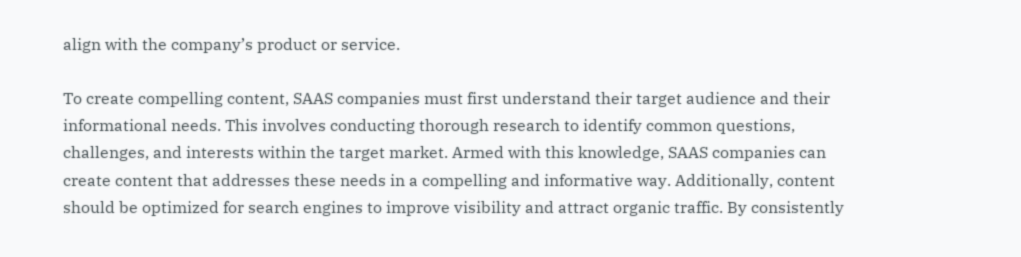align with the company’s product or service.

To create compelling content, SAAS companies must first understand their target audience and their informational needs. This involves conducting thorough research to identify common questions, challenges, and interests within the target market. Armed with this knowledge, SAAS companies can create content that addresses these needs in a compelling and informative way. Additionally, content should be optimized for search engines to improve visibility and attract organic traffic. By consistently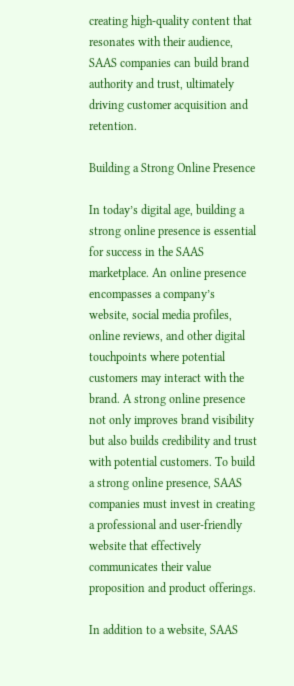creating high-quality content that resonates with their audience, SAAS companies can build brand authority and trust, ultimately driving customer acquisition and retention.

Building a Strong Online Presence

In today’s digital age, building a strong online presence is essential for success in the SAAS marketplace. An online presence encompasses a company’s website, social media profiles, online reviews, and other digital touchpoints where potential customers may interact with the brand. A strong online presence not only improves brand visibility but also builds credibility and trust with potential customers. To build a strong online presence, SAAS companies must invest in creating a professional and user-friendly website that effectively communicates their value proposition and product offerings.

In addition to a website, SAAS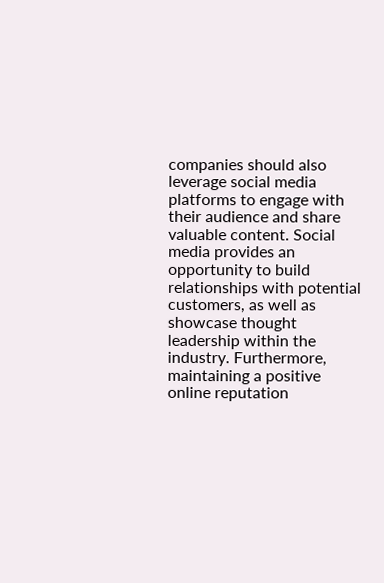companies should also leverage social media platforms to engage with their audience and share valuable content. Social media provides an opportunity to build relationships with potential customers, as well as showcase thought leadership within the industry. Furthermore, maintaining a positive online reputation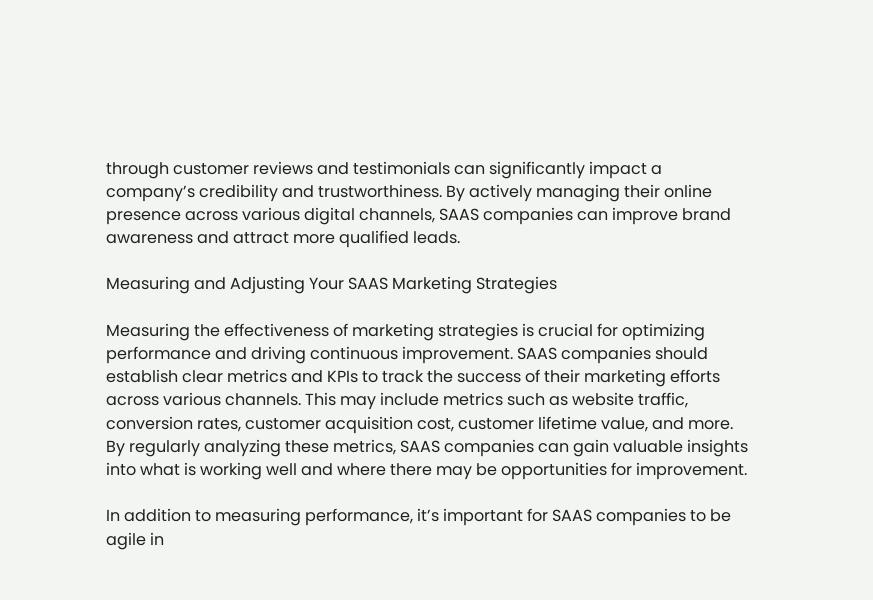through customer reviews and testimonials can significantly impact a company’s credibility and trustworthiness. By actively managing their online presence across various digital channels, SAAS companies can improve brand awareness and attract more qualified leads.

Measuring and Adjusting Your SAAS Marketing Strategies

Measuring the effectiveness of marketing strategies is crucial for optimizing performance and driving continuous improvement. SAAS companies should establish clear metrics and KPIs to track the success of their marketing efforts across various channels. This may include metrics such as website traffic, conversion rates, customer acquisition cost, customer lifetime value, and more. By regularly analyzing these metrics, SAAS companies can gain valuable insights into what is working well and where there may be opportunities for improvement.

In addition to measuring performance, it’s important for SAAS companies to be agile in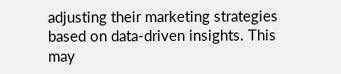adjusting their marketing strategies based on data-driven insights. This may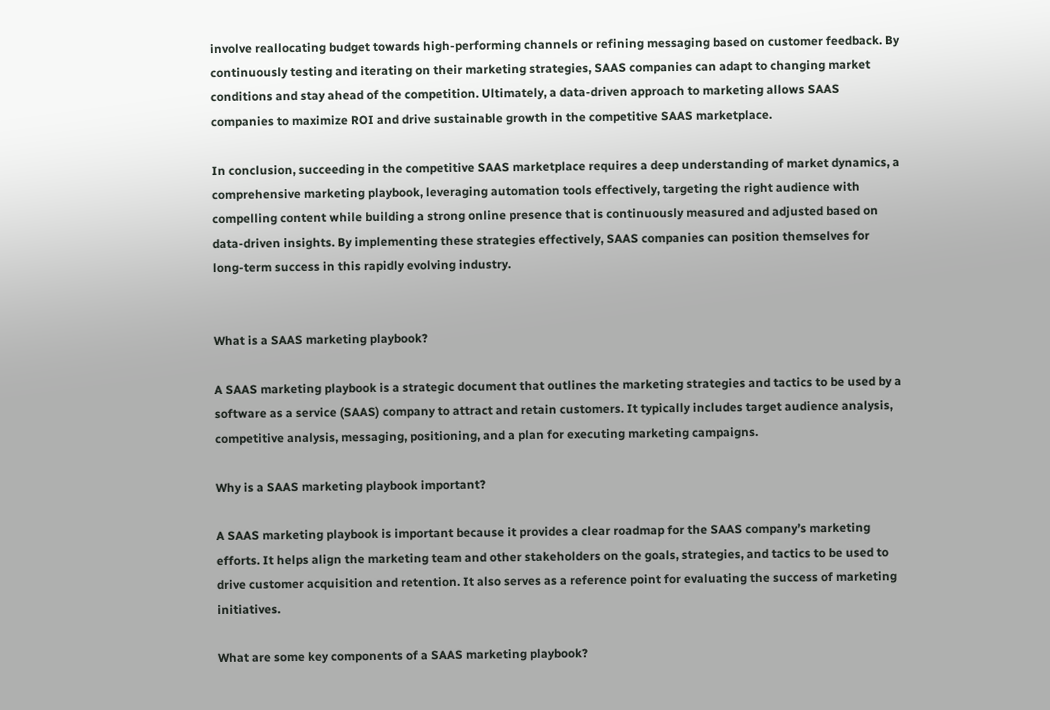involve reallocating budget towards high-performing channels or refining messaging based on customer feedback. By continuously testing and iterating on their marketing strategies, SAAS companies can adapt to changing market conditions and stay ahead of the competition. Ultimately, a data-driven approach to marketing allows SAAS companies to maximize ROI and drive sustainable growth in the competitive SAAS marketplace.

In conclusion, succeeding in the competitive SAAS marketplace requires a deep understanding of market dynamics, a comprehensive marketing playbook, leveraging automation tools effectively, targeting the right audience with compelling content while building a strong online presence that is continuously measured and adjusted based on data-driven insights. By implementing these strategies effectively, SAAS companies can position themselves for long-term success in this rapidly evolving industry.


What is a SAAS marketing playbook?

A SAAS marketing playbook is a strategic document that outlines the marketing strategies and tactics to be used by a software as a service (SAAS) company to attract and retain customers. It typically includes target audience analysis, competitive analysis, messaging, positioning, and a plan for executing marketing campaigns.

Why is a SAAS marketing playbook important?

A SAAS marketing playbook is important because it provides a clear roadmap for the SAAS company’s marketing efforts. It helps align the marketing team and other stakeholders on the goals, strategies, and tactics to be used to drive customer acquisition and retention. It also serves as a reference point for evaluating the success of marketing initiatives.

What are some key components of a SAAS marketing playbook?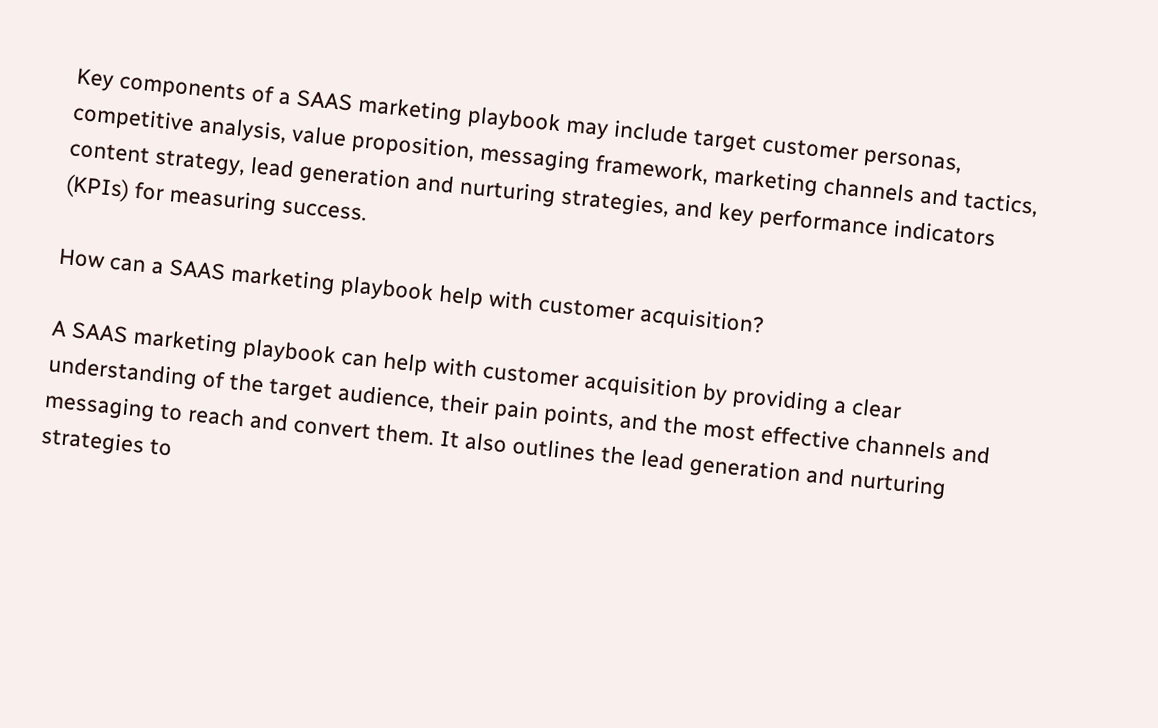Key components of a SAAS marketing playbook may include target customer personas, competitive analysis, value proposition, messaging framework, marketing channels and tactics, content strategy, lead generation and nurturing strategies, and key performance indicators (KPIs) for measuring success.

How can a SAAS marketing playbook help with customer acquisition?

A SAAS marketing playbook can help with customer acquisition by providing a clear understanding of the target audience, their pain points, and the most effective channels and messaging to reach and convert them. It also outlines the lead generation and nurturing strategies to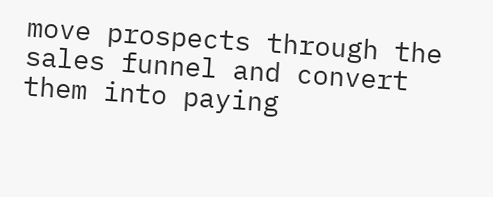move prospects through the sales funnel and convert them into paying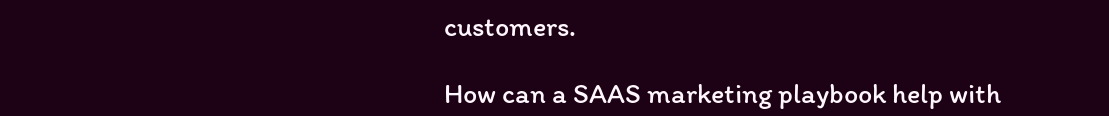customers.

How can a SAAS marketing playbook help with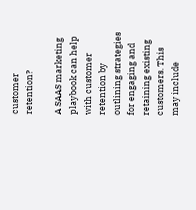customer retention?

A SAAS marketing playbook can help with customer retention by outlining strategies for engaging and retaining existing customers. This may include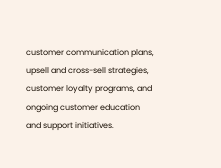customer communication plans, upsell and cross-sell strategies, customer loyalty programs, and ongoing customer education and support initiatives.